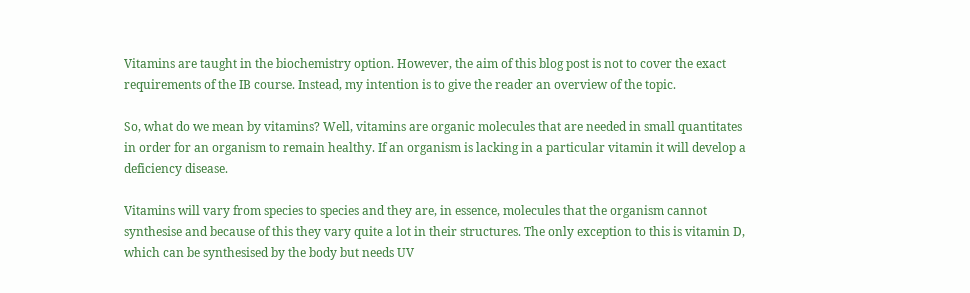Vitamins are taught in the biochemistry option. However, the aim of this blog post is not to cover the exact requirements of the IB course. Instead, my intention is to give the reader an overview of the topic.

So, what do we mean by vitamins? Well, vitamins are organic molecules that are needed in small quantitates in order for an organism to remain healthy. If an organism is lacking in a particular vitamin it will develop a deficiency disease.

Vitamins will vary from species to species and they are, in essence, molecules that the organism cannot synthesise and because of this they vary quite a lot in their structures. The only exception to this is vitamin D, which can be synthesised by the body but needs UV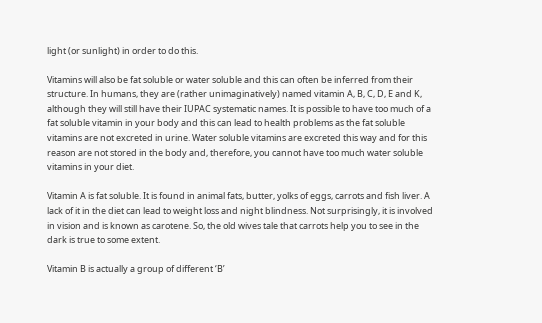light (or sunlight) in order to do this.

Vitamins will also be fat soluble or water soluble and this can often be inferred from their structure. In humans, they are (rather unimaginatively) named vitamin A, B, C, D, E and K, although they will still have their IUPAC systematic names. It is possible to have too much of a fat soluble vitamin in your body and this can lead to health problems as the fat soluble vitamins are not excreted in urine. Water soluble vitamins are excreted this way and for this reason are not stored in the body and, therefore, you cannot have too much water soluble vitamins in your diet.

Vitamin A is fat soluble. It is found in animal fats, butter, yolks of eggs, carrots and fish liver. A lack of it in the diet can lead to weight loss and night blindness. Not surprisingly, it is involved in vision and is known as carotene. So, the old wives tale that carrots help you to see in the dark is true to some extent.

Vitamin B is actually a group of different ‘B’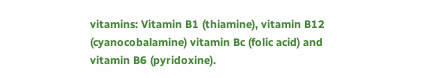vitamins: Vitamin B1 (thiamine), vitamin B12 (cyanocobalamine) vitamin Bc (folic acid) and vitamin B6 (pyridoxine).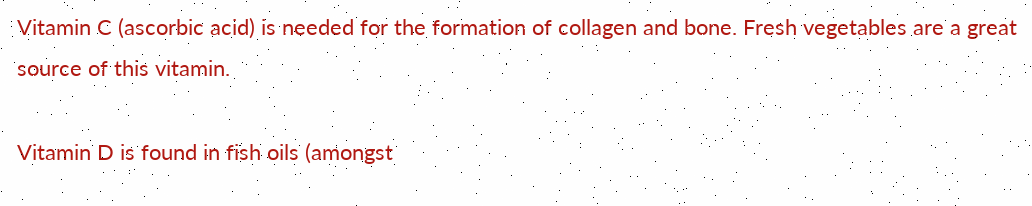Vitamin C (ascorbic acid) is needed for the formation of collagen and bone. Fresh vegetables are a great source of this vitamin.

Vitamin D is found in fish oils (amongst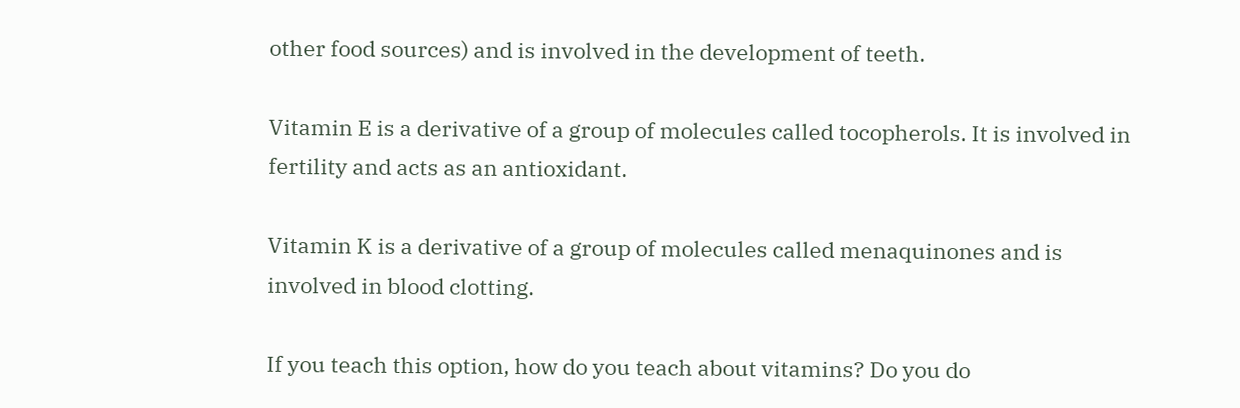other food sources) and is involved in the development of teeth.

Vitamin E is a derivative of a group of molecules called tocopherols. It is involved in fertility and acts as an antioxidant.

Vitamin K is a derivative of a group of molecules called menaquinones and is involved in blood clotting.

If you teach this option, how do you teach about vitamins? Do you do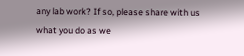any lab work? If so, please share with us what you do as we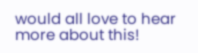would all love to hear more about this!